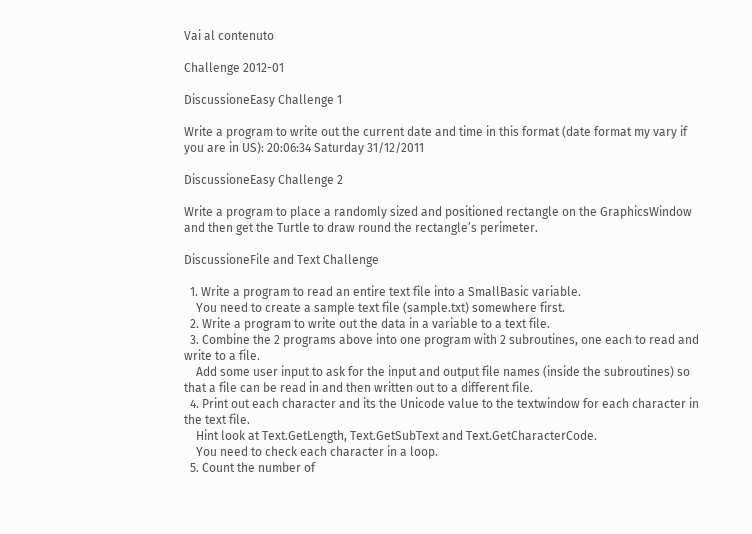Vai al contenuto

Challenge 2012-01

DiscussioneEasy Challenge 1

Write a program to write out the current date and time in this format (date format my vary if you are in US): 20:06:34 Saturday 31/12/2011

DiscussioneEasy Challenge 2

Write a program to place a randomly sized and positioned rectangle on the GraphicsWindow and then get the Turtle to draw round the rectangle’s perimeter.

DiscussioneFile and Text Challenge

  1. Write a program to read an entire text file into a SmallBasic variable.
    You need to create a sample text file (sample.txt) somewhere first.
  2. Write a program to write out the data in a variable to a text file.
  3. Combine the 2 programs above into one program with 2 subroutines, one each to read and write to a file.
    Add some user input to ask for the input and output file names (inside the subroutines) so that a file can be read in and then written out to a different file.
  4. Print out each character and its the Unicode value to the textwindow for each character in the text file.
    Hint look at Text.GetLength, Text.GetSubText and Text.GetCharacterCode.
    You need to check each character in a loop.
  5. Count the number of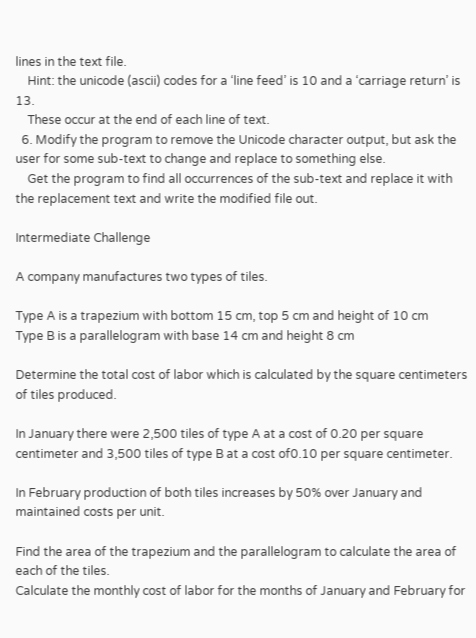lines in the text file.
    Hint: the unicode (ascii) codes for a ‘line feed’ is 10 and a ‘carriage return’ is 13.
    These occur at the end of each line of text.
  6. Modify the program to remove the Unicode character output, but ask the user for some sub-text to change and replace to something else.
    Get the program to find all occurrences of the sub-text and replace it with the replacement text and write the modified file out.

Intermediate Challenge

A company manufactures two types of tiles.

Type A is a trapezium with bottom 15 cm, top 5 cm and height of 10 cm
Type B is a parallelogram with base 14 cm and height 8 cm

Determine the total cost of labor which is calculated by the square centimeters of tiles produced.

In January there were 2,500 tiles of type A at a cost of 0.20 per square centimeter and 3,500 tiles of type B at a cost of0.10 per square centimeter.

In February production of both tiles increases by 50% over January and maintained costs per unit.

Find the area of the trapezium and the parallelogram to calculate the area of each of the tiles.
Calculate the monthly cost of labor for the months of January and February for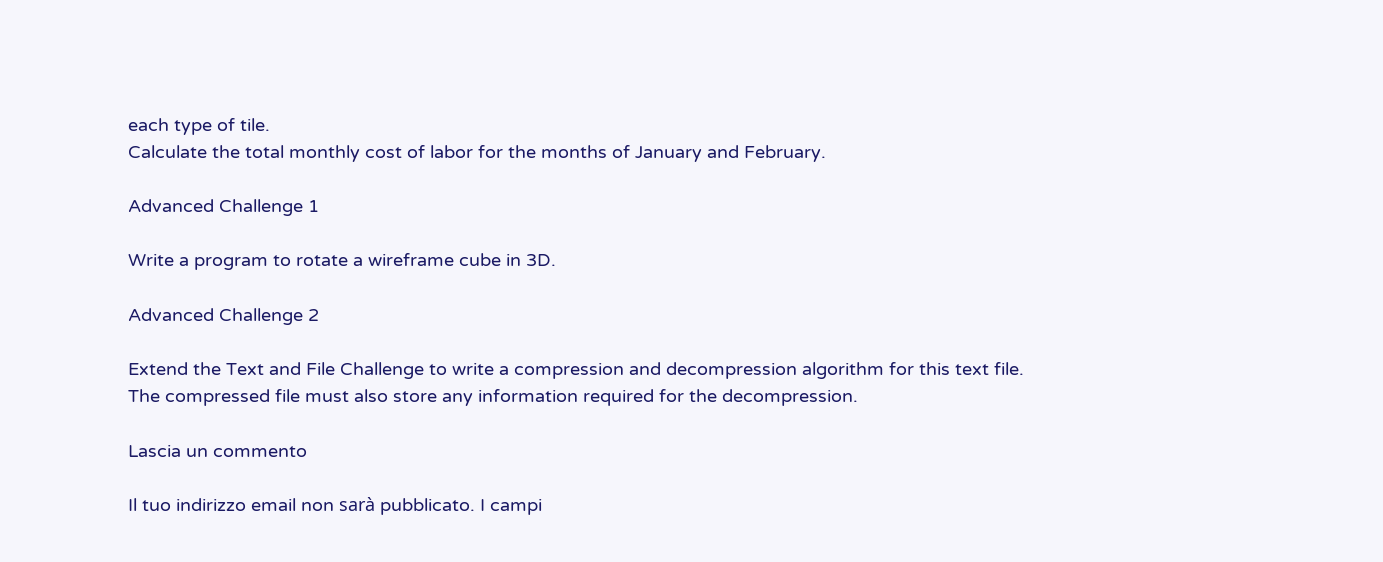each type of tile.
Calculate the total monthly cost of labor for the months of January and February.

Advanced Challenge 1

Write a program to rotate a wireframe cube in 3D.

Advanced Challenge 2

Extend the Text and File Challenge to write a compression and decompression algorithm for this text file.
The compressed file must also store any information required for the decompression.

Lascia un commento

Il tuo indirizzo email non sarà pubblicato. I campi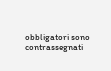obbligatori sono contrassegnati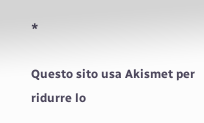*

Questo sito usa Akismet per ridurre lo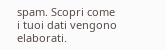spam. Scopri come i tuoi dati vengono elaborati.